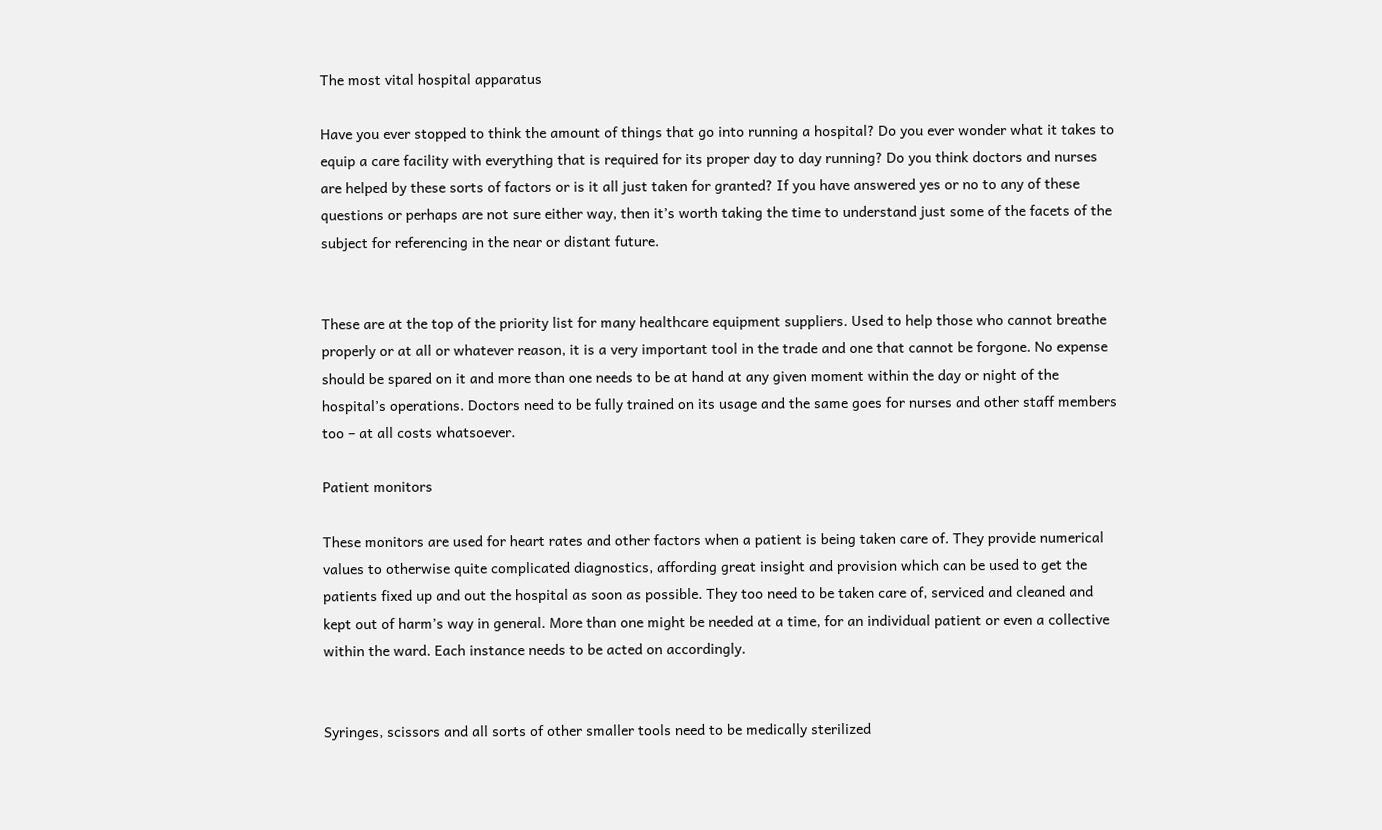The most vital hospital apparatus

Have you ever stopped to think the amount of things that go into running a hospital? Do you ever wonder what it takes to equip a care facility with everything that is required for its proper day to day running? Do you think doctors and nurses are helped by these sorts of factors or is it all just taken for granted? If you have answered yes or no to any of these questions or perhaps are not sure either way, then it’s worth taking the time to understand just some of the facets of the subject for referencing in the near or distant future.


These are at the top of the priority list for many healthcare equipment suppliers. Used to help those who cannot breathe properly or at all or whatever reason, it is a very important tool in the trade and one that cannot be forgone. No expense should be spared on it and more than one needs to be at hand at any given moment within the day or night of the hospital’s operations. Doctors need to be fully trained on its usage and the same goes for nurses and other staff members too – at all costs whatsoever.

Patient monitors

These monitors are used for heart rates and other factors when a patient is being taken care of. They provide numerical values to otherwise quite complicated diagnostics, affording great insight and provision which can be used to get the patients fixed up and out the hospital as soon as possible. They too need to be taken care of, serviced and cleaned and kept out of harm’s way in general. More than one might be needed at a time, for an individual patient or even a collective within the ward. Each instance needs to be acted on accordingly.


Syringes, scissors and all sorts of other smaller tools need to be medically sterilized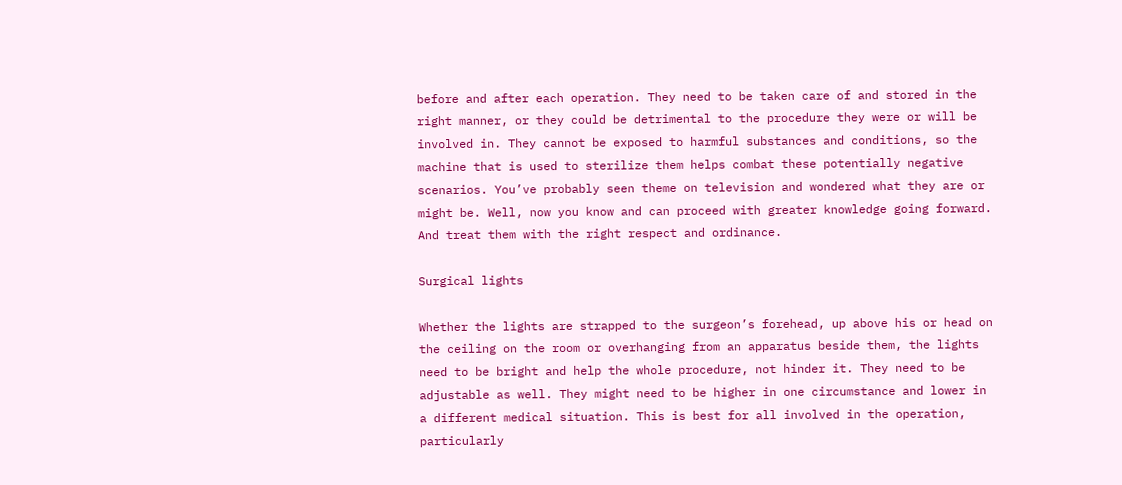before and after each operation. They need to be taken care of and stored in the right manner, or they could be detrimental to the procedure they were or will be involved in. They cannot be exposed to harmful substances and conditions, so the machine that is used to sterilize them helps combat these potentially negative scenarios. You’ve probably seen theme on television and wondered what they are or might be. Well, now you know and can proceed with greater knowledge going forward. And treat them with the right respect and ordinance.

Surgical lights

Whether the lights are strapped to the surgeon’s forehead, up above his or head on the ceiling on the room or overhanging from an apparatus beside them, the lights need to be bright and help the whole procedure, not hinder it. They need to be adjustable as well. They might need to be higher in one circumstance and lower in a different medical situation. This is best for all involved in the operation, particularly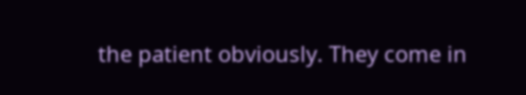the patient obviously. They come in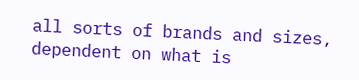all sorts of brands and sizes, dependent on what is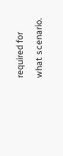required for what scenario.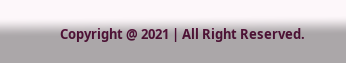Copyright @ 2021 | All Right Reserved.